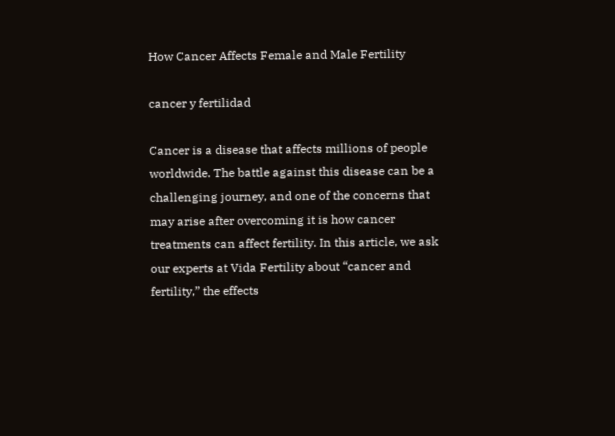How Cancer Affects Female and Male Fertility

cancer y fertilidad

Cancer is a disease that affects millions of people worldwide. The battle against this disease can be a challenging journey, and one of the concerns that may arise after overcoming it is how cancer treatments can affect fertility. In this article, we ask our experts at Vida Fertility about “cancer and fertility,” the effects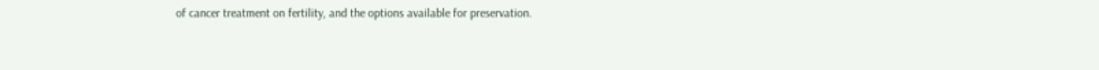of cancer treatment on fertility, and the options available for preservation.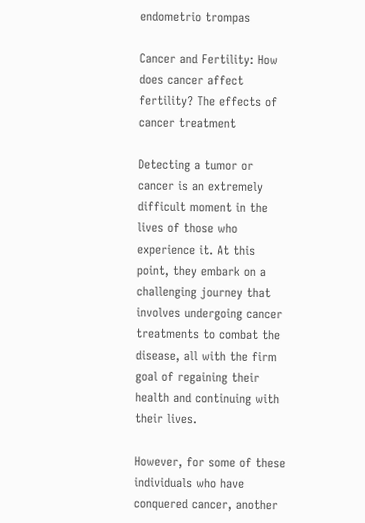endometrio trompas

Cancer and Fertility: How does cancer affect fertility? The effects of cancer treatment

Detecting a tumor or cancer is an extremely difficult moment in the lives of those who experience it. At this point, they embark on a challenging journey that involves undergoing cancer treatments to combat the disease, all with the firm goal of regaining their health and continuing with their lives.

However, for some of these individuals who have conquered cancer, another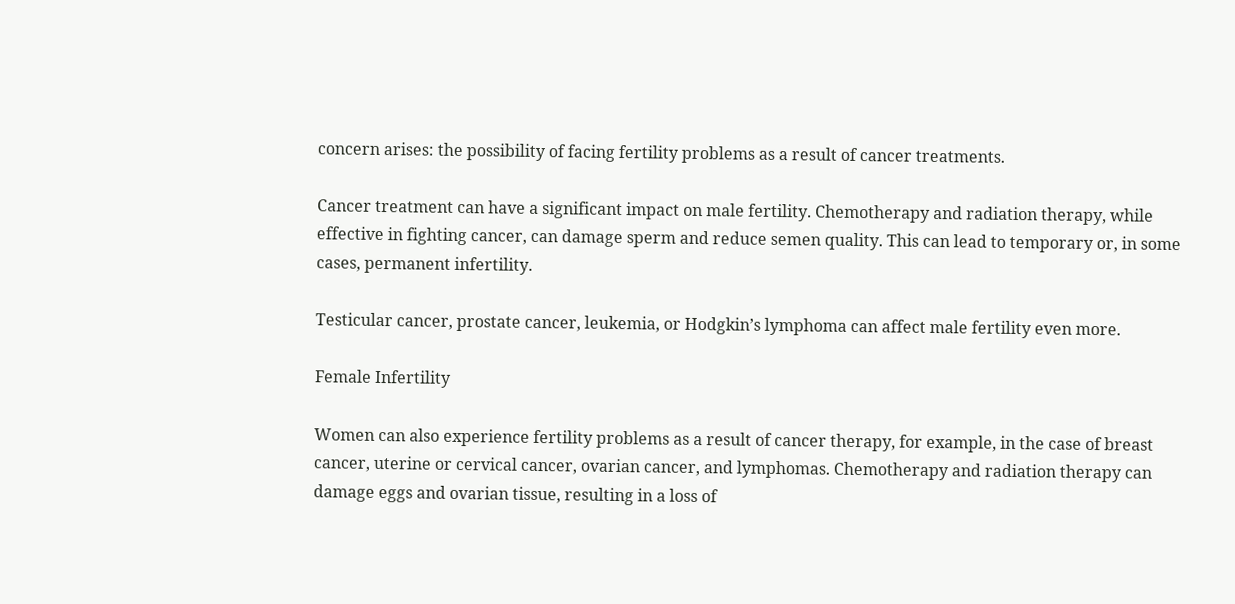concern arises: the possibility of facing fertility problems as a result of cancer treatments.

Cancer treatment can have a significant impact on male fertility. Chemotherapy and radiation therapy, while effective in fighting cancer, can damage sperm and reduce semen quality. This can lead to temporary or, in some cases, permanent infertility.

Testicular cancer, prostate cancer, leukemia, or Hodgkin’s lymphoma can affect male fertility even more.

Female Infertility

Women can also experience fertility problems as a result of cancer therapy, for example, in the case of breast cancer, uterine or cervical cancer, ovarian cancer, and lymphomas. Chemotherapy and radiation therapy can damage eggs and ovarian tissue, resulting in a loss of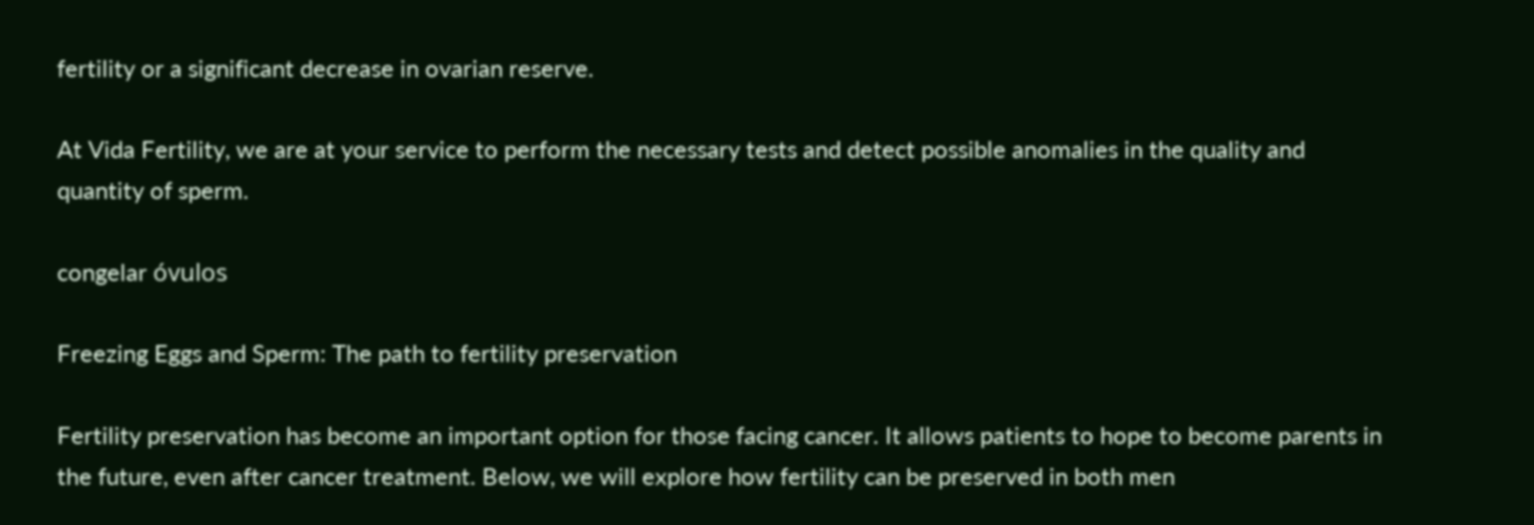fertility or a significant decrease in ovarian reserve.

At Vida Fertility, we are at your service to perform the necessary tests and detect possible anomalies in the quality and quantity of sperm.

congelar óvulos

Freezing Eggs and Sperm: The path to fertility preservation

Fertility preservation has become an important option for those facing cancer. It allows patients to hope to become parents in the future, even after cancer treatment. Below, we will explore how fertility can be preserved in both men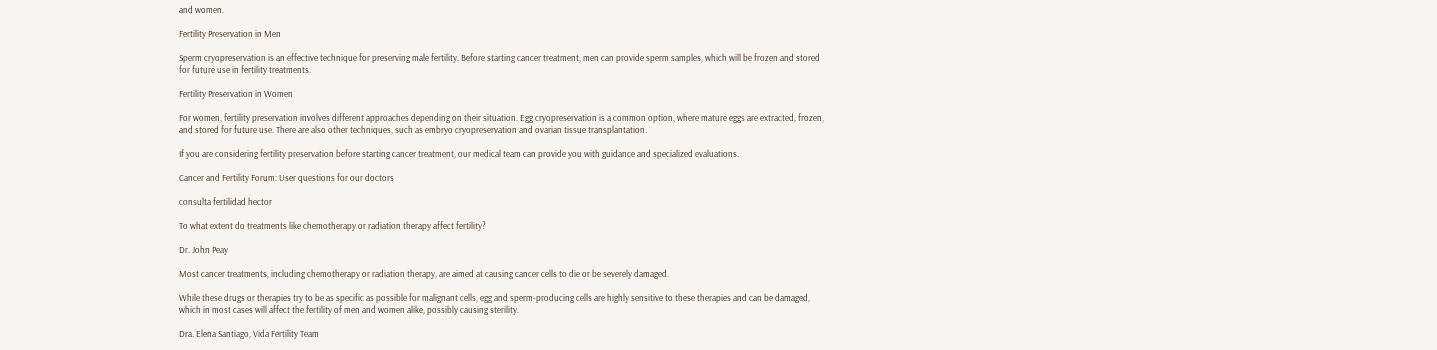and women.

Fertility Preservation in Men

Sperm cryopreservation is an effective technique for preserving male fertility. Before starting cancer treatment, men can provide sperm samples, which will be frozen and stored for future use in fertility treatments.

Fertility Preservation in Women

For women, fertility preservation involves different approaches depending on their situation. Egg cryopreservation is a common option, where mature eggs are extracted, frozen, and stored for future use. There are also other techniques, such as embryo cryopreservation and ovarian tissue transplantation.

If you are considering fertility preservation before starting cancer treatment, our medical team can provide you with guidance and specialized evaluations.

Cancer and Fertility Forum: User questions for our doctors

consulta fertilidad hector

To what extent do treatments like chemotherapy or radiation therapy affect fertility?

Dr. John Peay

Most cancer treatments, including chemotherapy or radiation therapy, are aimed at causing cancer cells to die or be severely damaged.

While these drugs or therapies try to be as specific as possible for malignant cells, egg and sperm-producing cells are highly sensitive to these therapies and can be damaged, which in most cases will affect the fertility of men and women alike, possibly causing sterility.

Dra. Elena Santiago, Vida Fertility Team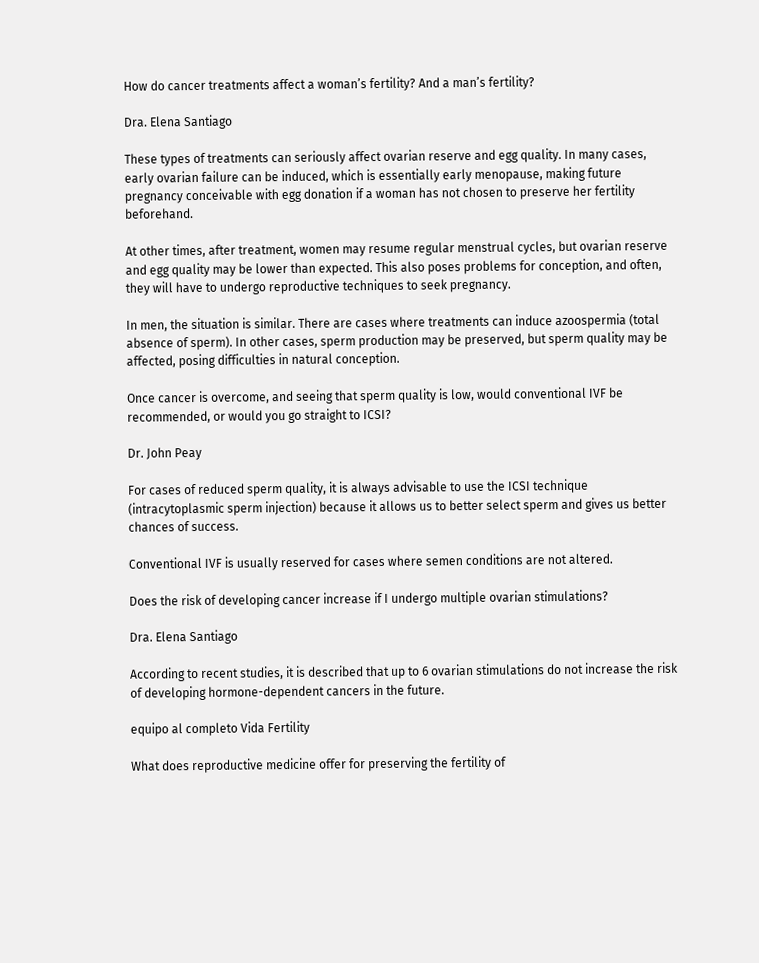How do cancer treatments affect a woman’s fertility? And a man’s fertility?

Dra. Elena Santiago

These types of treatments can seriously affect ovarian reserve and egg quality. In many cases, early ovarian failure can be induced, which is essentially early menopause, making future pregnancy conceivable with egg donation if a woman has not chosen to preserve her fertility beforehand.

At other times, after treatment, women may resume regular menstrual cycles, but ovarian reserve and egg quality may be lower than expected. This also poses problems for conception, and often, they will have to undergo reproductive techniques to seek pregnancy.

In men, the situation is similar. There are cases where treatments can induce azoospermia (total absence of sperm). In other cases, sperm production may be preserved, but sperm quality may be affected, posing difficulties in natural conception.

Once cancer is overcome, and seeing that sperm quality is low, would conventional IVF be recommended, or would you go straight to ICSI?

Dr. John Peay

For cases of reduced sperm quality, it is always advisable to use the ICSI technique (intracytoplasmic sperm injection) because it allows us to better select sperm and gives us better chances of success.

Conventional IVF is usually reserved for cases where semen conditions are not altered.

Does the risk of developing cancer increase if I undergo multiple ovarian stimulations?

Dra. Elena Santiago

According to recent studies, it is described that up to 6 ovarian stimulations do not increase the risk of developing hormone-dependent cancers in the future.

equipo al completo Vida Fertility

What does reproductive medicine offer for preserving the fertility of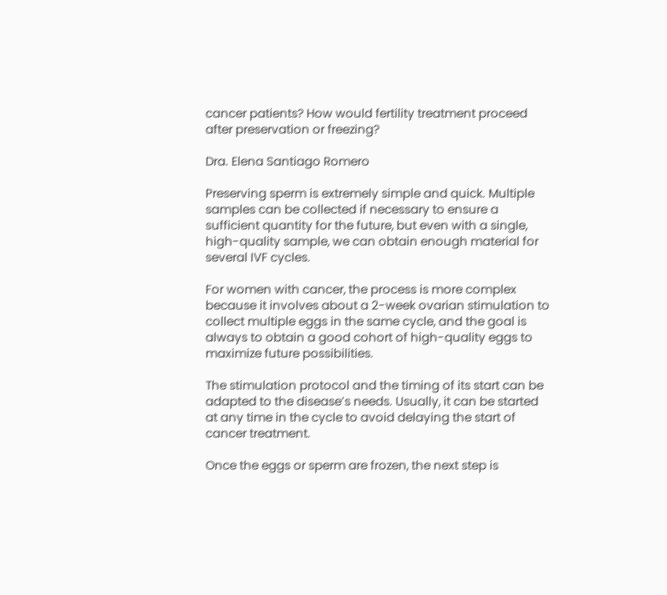cancer patients? How would fertility treatment proceed after preservation or freezing?

Dra. Elena Santiago Romero

Preserving sperm is extremely simple and quick. Multiple samples can be collected if necessary to ensure a sufficient quantity for the future, but even with a single, high-quality sample, we can obtain enough material for several IVF cycles.

For women with cancer, the process is more complex because it involves about a 2-week ovarian stimulation to collect multiple eggs in the same cycle, and the goal is always to obtain a good cohort of high-quality eggs to maximize future possibilities.

The stimulation protocol and the timing of its start can be adapted to the disease’s needs. Usually, it can be started at any time in the cycle to avoid delaying the start of cancer treatment.

Once the eggs or sperm are frozen, the next step is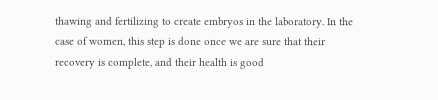thawing and fertilizing to create embryos in the laboratory. In the case of women, this step is done once we are sure that their recovery is complete, and their health is good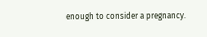enough to consider a pregnancy.